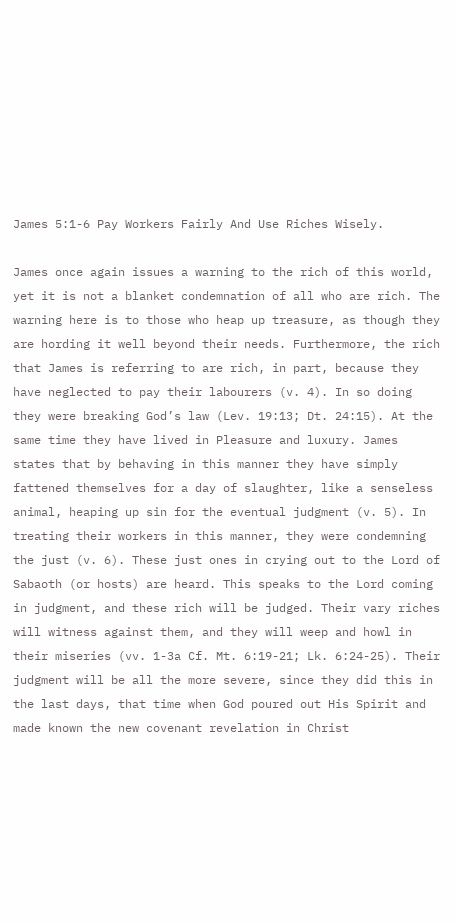James 5:1-6 Pay Workers Fairly And Use Riches Wisely.

James once again issues a warning to the rich of this world, yet it is not a blanket condemnation of all who are rich. The warning here is to those who heap up treasure, as though they are hording it well beyond their needs. Furthermore, the rich that James is referring to are rich, in part, because they have neglected to pay their labourers (v. 4). In so doing they were breaking God’s law (Lev. 19:13; Dt. 24:15). At the same time they have lived in Pleasure and luxury. James states that by behaving in this manner they have simply fattened themselves for a day of slaughter, like a senseless animal, heaping up sin for the eventual judgment (v. 5). In treating their workers in this manner, they were condemning the just (v. 6). These just ones in crying out to the Lord of Sabaoth (or hosts) are heard. This speaks to the Lord coming in judgment, and these rich will be judged. Their vary riches will witness against them, and they will weep and howl in their miseries (vv. 1-3a Cf. Mt. 6:19-21; Lk. 6:24-25). Their judgment will be all the more severe, since they did this in the last days, that time when God poured out His Spirit and made known the new covenant revelation in Christ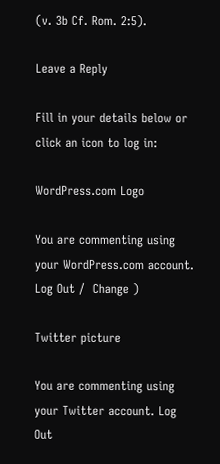(v. 3b Cf. Rom. 2:5).

Leave a Reply

Fill in your details below or click an icon to log in:

WordPress.com Logo

You are commenting using your WordPress.com account. Log Out /  Change )

Twitter picture

You are commenting using your Twitter account. Log Out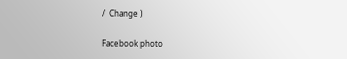/  Change )

Facebook photo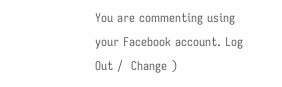You are commenting using your Facebook account. Log Out /  Change )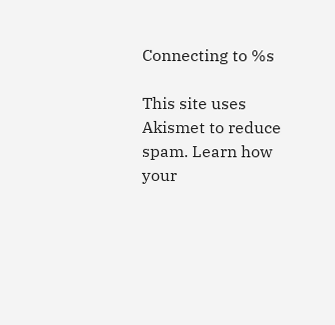Connecting to %s

This site uses Akismet to reduce spam. Learn how your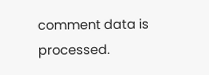comment data is processed.